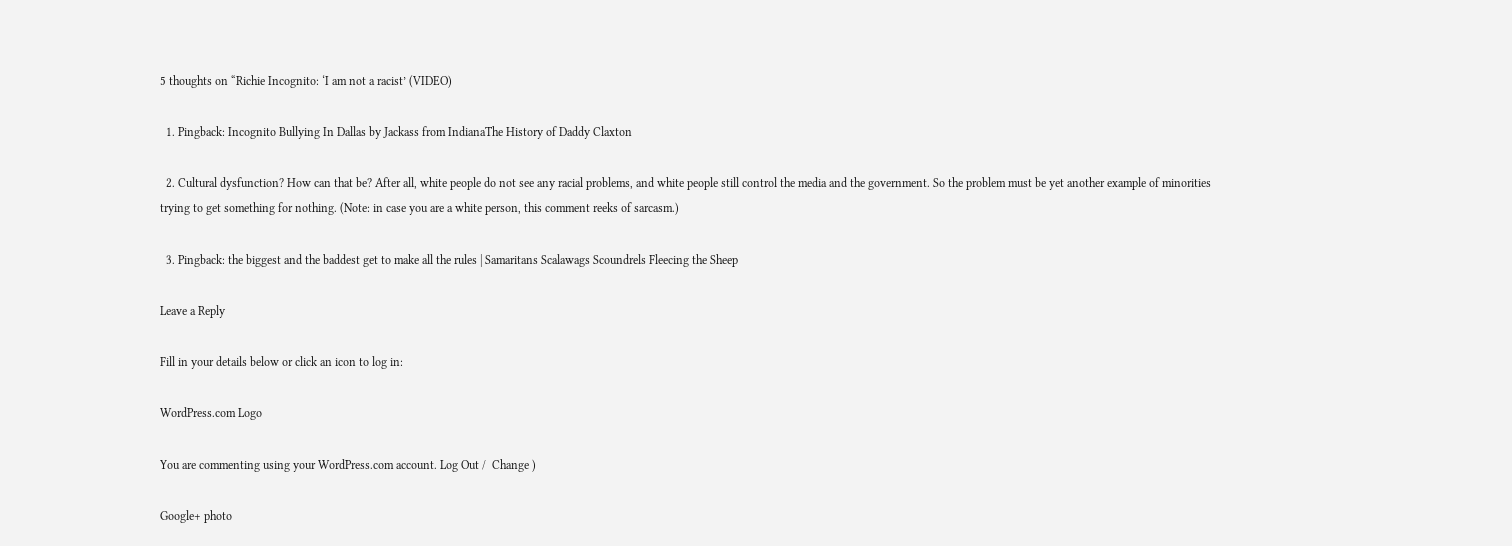5 thoughts on “Richie Incognito: ‘I am not a racist’ (VIDEO)

  1. Pingback: Incognito Bullying In Dallas by Jackass from IndianaThe History of Daddy Claxton

  2. Cultural dysfunction? How can that be? After all, white people do not see any racial problems, and white people still control the media and the government. So the problem must be yet another example of minorities trying to get something for nothing. (Note: in case you are a white person, this comment reeks of sarcasm.)

  3. Pingback: the biggest and the baddest get to make all the rules | Samaritans Scalawags Scoundrels Fleecing the Sheep

Leave a Reply

Fill in your details below or click an icon to log in:

WordPress.com Logo

You are commenting using your WordPress.com account. Log Out /  Change )

Google+ photo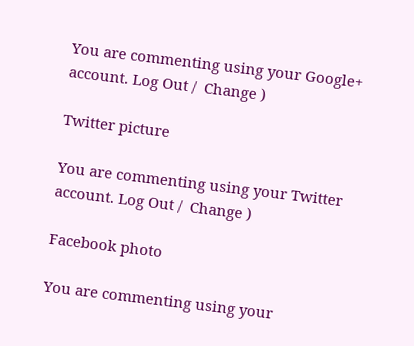You are commenting using your Google+ account. Log Out /  Change )

Twitter picture

You are commenting using your Twitter account. Log Out /  Change )

Facebook photo

You are commenting using your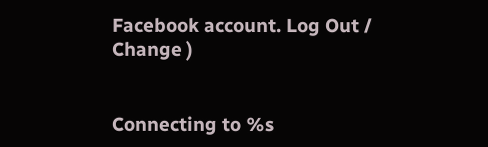Facebook account. Log Out /  Change )


Connecting to %s